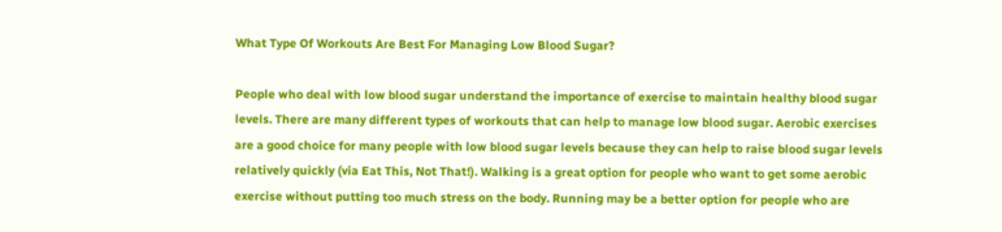What Type Of Workouts Are Best For Managing Low Blood Sugar?

People who deal with low blood sugar understand the importance of exercise to maintain healthy blood sugar levels. There are many different types of workouts that can help to manage low blood sugar. Aerobic exercises are a good choice for many people with low blood sugar levels because they can help to raise blood sugar levels relatively quickly (via Eat This, Not That!). Walking is a great option for people who want to get some aerobic exercise without putting too much stress on the body. Running may be a better option for people who are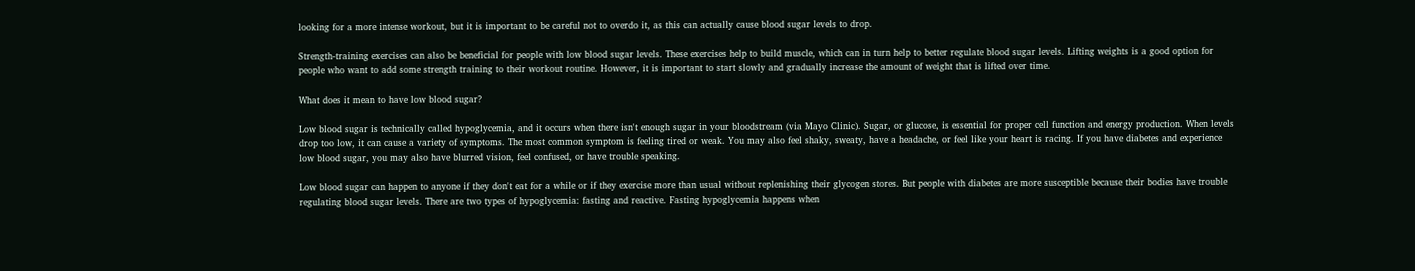looking for a more intense workout, but it is important to be careful not to overdo it, as this can actually cause blood sugar levels to drop.

Strength-training exercises can also be beneficial for people with low blood sugar levels. These exercises help to build muscle, which can in turn help to better regulate blood sugar levels. Lifting weights is a good option for people who want to add some strength training to their workout routine. However, it is important to start slowly and gradually increase the amount of weight that is lifted over time.

What does it mean to have low blood sugar?

Low blood sugar is technically called hypoglycemia, and it occurs when there isn't enough sugar in your bloodstream (via Mayo Clinic). Sugar, or glucose, is essential for proper cell function and energy production. When levels drop too low, it can cause a variety of symptoms. The most common symptom is feeling tired or weak. You may also feel shaky, sweaty, have a headache, or feel like your heart is racing. If you have diabetes and experience low blood sugar, you may also have blurred vision, feel confused, or have trouble speaking.

Low blood sugar can happen to anyone if they don't eat for a while or if they exercise more than usual without replenishing their glycogen stores. But people with diabetes are more susceptible because their bodies have trouble regulating blood sugar levels. There are two types of hypoglycemia: fasting and reactive. Fasting hypoglycemia happens when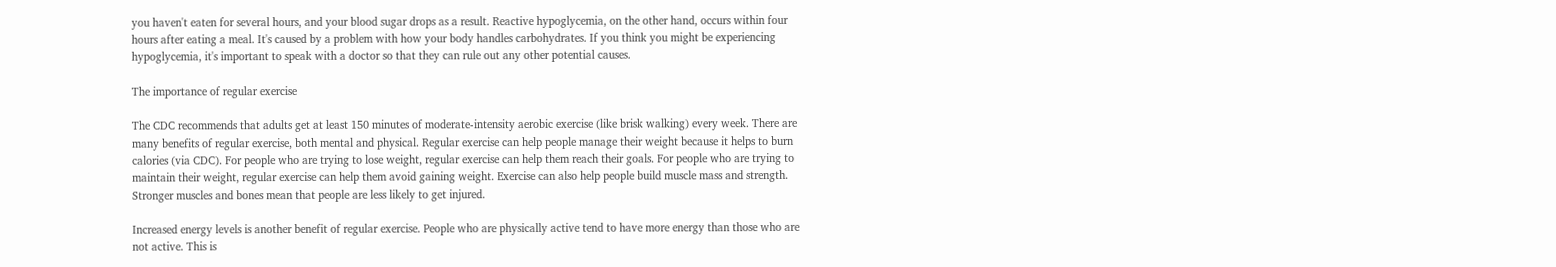you haven't eaten for several hours, and your blood sugar drops as a result. Reactive hypoglycemia, on the other hand, occurs within four hours after eating a meal. It's caused by a problem with how your body handles carbohydrates. If you think you might be experiencing hypoglycemia, it's important to speak with a doctor so that they can rule out any other potential causes.

The importance of regular exercise

The CDC recommends that adults get at least 150 minutes of moderate-intensity aerobic exercise (like brisk walking) every week. There are many benefits of regular exercise, both mental and physical. Regular exercise can help people manage their weight because it helps to burn calories (via CDC). For people who are trying to lose weight, regular exercise can help them reach their goals. For people who are trying to maintain their weight, regular exercise can help them avoid gaining weight. Exercise can also help people build muscle mass and strength. Stronger muscles and bones mean that people are less likely to get injured.

Increased energy levels is another benefit of regular exercise. People who are physically active tend to have more energy than those who are not active. This is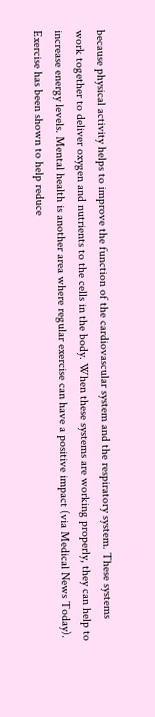because physical activity helps to improve the function of the cardiovascular system and the respiratory system. These systems work together to deliver oxygen and nutrients to the cells in the body. When these systems are working properly, they can help to increase energy levels. Mental health is another area where regular exercise can have a positive impact (via Medical News Today). Exercise has been shown to help reduce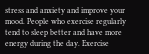stress and anxiety and improve your mood. People who exercise regularly tend to sleep better and have more energy during the day. Exercise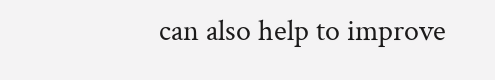can also help to improve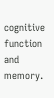cognitive function and memory.